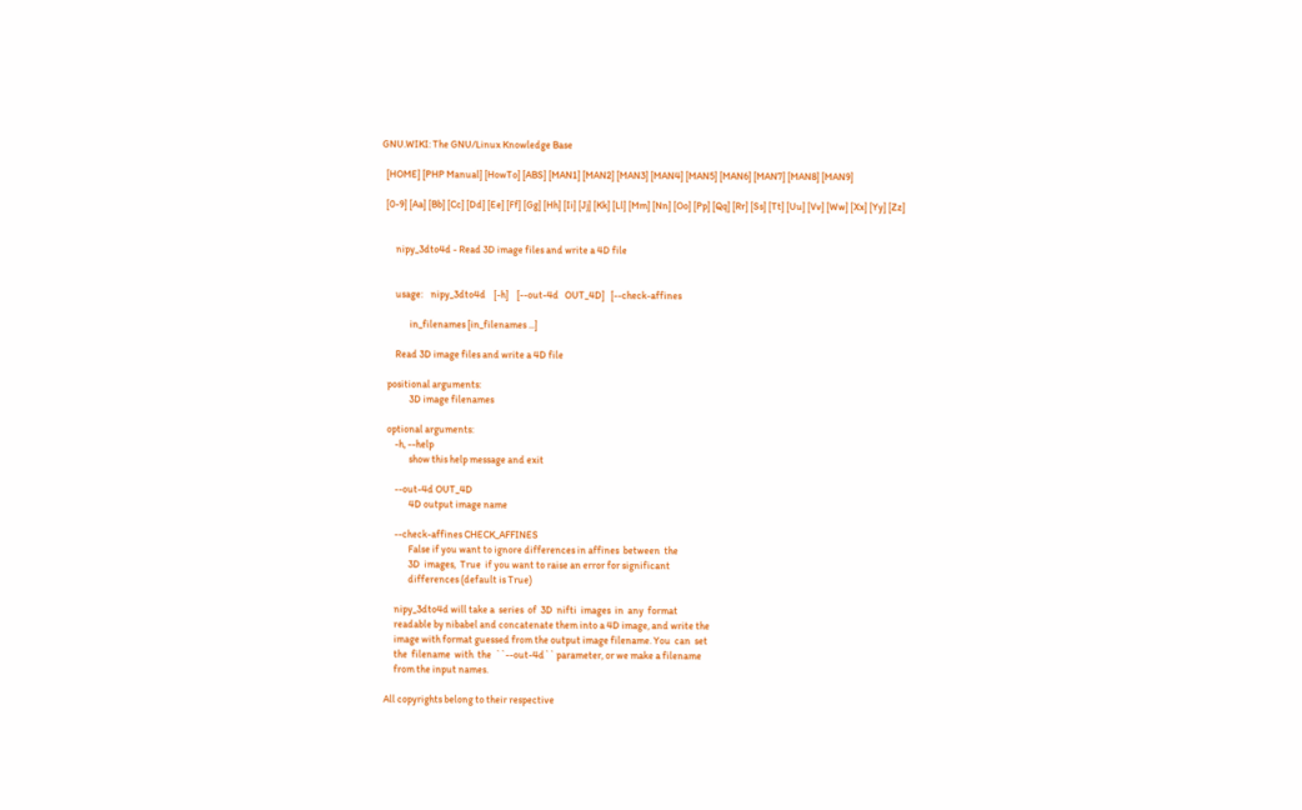GNU.WIKI: The GNU/Linux Knowledge Base

  [HOME] [PHP Manual] [HowTo] [ABS] [MAN1] [MAN2] [MAN3] [MAN4] [MAN5] [MAN6] [MAN7] [MAN8] [MAN9]

  [0-9] [Aa] [Bb] [Cc] [Dd] [Ee] [Ff] [Gg] [Hh] [Ii] [Jj] [Kk] [Ll] [Mm] [Nn] [Oo] [Pp] [Qq] [Rr] [Ss] [Tt] [Uu] [Vv] [Ww] [Xx] [Yy] [Zz]


       nipy_3dto4d - Read 3D image files and write a 4D file


       usage:    nipy_3dto4d    [-h]    [--out-4d   OUT_4D]   [--check-affines

              in_filenames [in_filenames ...]

       Read 3D image files and write a 4D file

   positional arguments:
              3D image filenames

   optional arguments:
       -h, --help
              show this help message and exit

       --out-4d OUT_4D
              4D output image name

       --check-affines CHECK_AFFINES
              False if you want to ignore differences in affines  between  the
              3D  images,  True  if you want to raise an error for significant
              differences (default is True)

       nipy_3dto4d will take a  series  of  3D  nifti  images  in  any  format
       readable by nibabel and concatenate them into a 4D image, and write the
       image with format guessed from the output image filename. You  can  set
       the  filename  with  the  ``--out-4d`` parameter, or we make a filename
       from the input names.

  All copyrights belong to their respective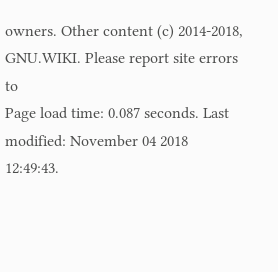owners. Other content (c) 2014-2018, GNU.WIKI. Please report site errors to
Page load time: 0.087 seconds. Last modified: November 04 2018 12:49:43.